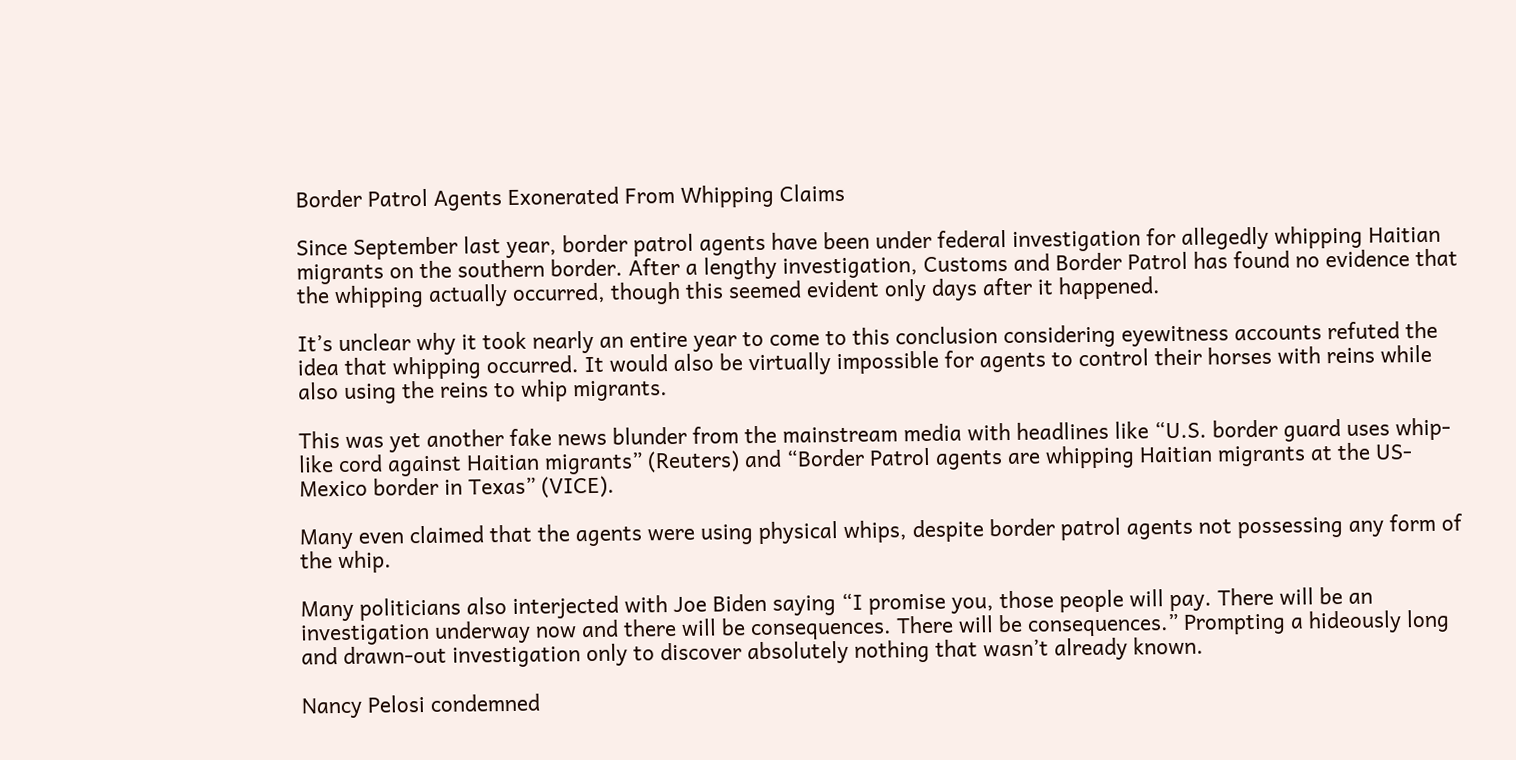Border Patrol Agents Exonerated From Whipping Claims

Since September last year, border patrol agents have been under federal investigation for allegedly whipping Haitian migrants on the southern border. After a lengthy investigation, Customs and Border Patrol has found no evidence that the whipping actually occurred, though this seemed evident only days after it happened.

It’s unclear why it took nearly an entire year to come to this conclusion considering eyewitness accounts refuted the idea that whipping occurred. It would also be virtually impossible for agents to control their horses with reins while also using the reins to whip migrants.

This was yet another fake news blunder from the mainstream media with headlines like “U.S. border guard uses whip-like cord against Haitian migrants” (Reuters) and “Border Patrol agents are whipping Haitian migrants at the US-Mexico border in Texas” (VICE).

Many even claimed that the agents were using physical whips, despite border patrol agents not possessing any form of the whip.

Many politicians also interjected with Joe Biden saying “I promise you, those people will pay. There will be an investigation underway now and there will be consequences. There will be consequences.” Prompting a hideously long and drawn-out investigation only to discover absolutely nothing that wasn’t already known.

Nancy Pelosi condemned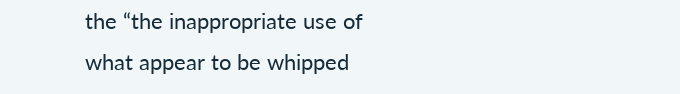the “the inappropriate use of what appear to be whipped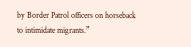by Border Patrol officers on horseback to intimidate migrants.”